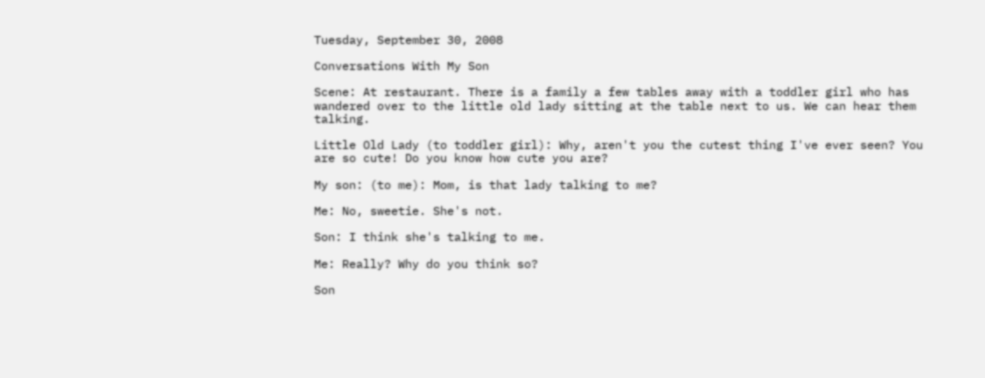Tuesday, September 30, 2008

Conversations With My Son

Scene: At restaurant. There is a family a few tables away with a toddler girl who has wandered over to the little old lady sitting at the table next to us. We can hear them talking.

Little Old Lady (to toddler girl): Why, aren't you the cutest thing I've ever seen? You are so cute! Do you know how cute you are?

My son: (to me): Mom, is that lady talking to me?

Me: No, sweetie. She's not.

Son: I think she's talking to me.

Me: Really? Why do you think so?

Son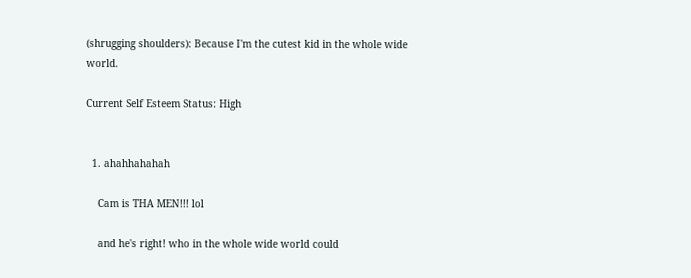(shrugging shoulders): Because I'm the cutest kid in the whole wide world.

Current Self Esteem Status: High


  1. ahahhahahah

    Cam is THA MEN!!! lol

    and he's right! who in the whole wide world could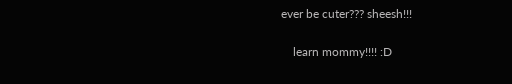ever be cuter??? sheesh!!!

    learn mommy!!!! :D